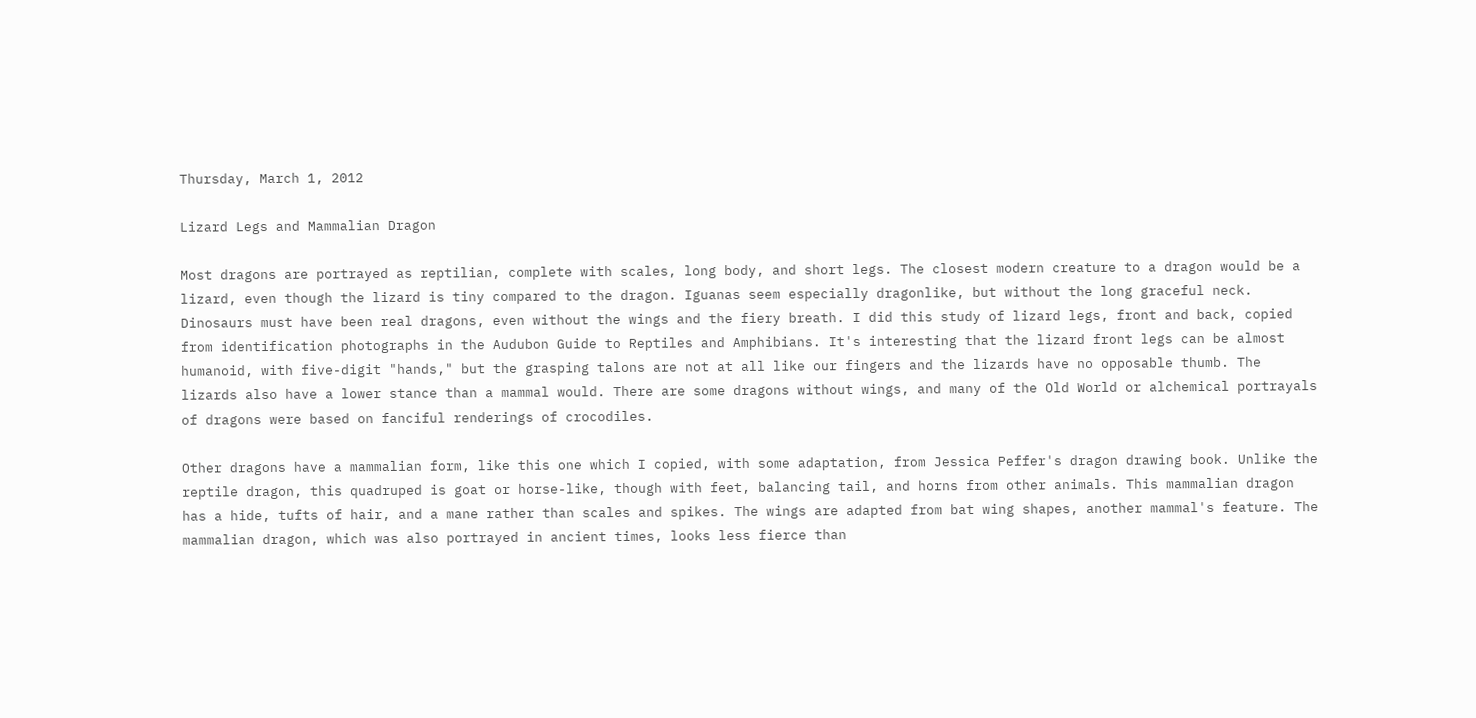Thursday, March 1, 2012

Lizard Legs and Mammalian Dragon

Most dragons are portrayed as reptilian, complete with scales, long body, and short legs. The closest modern creature to a dragon would be a lizard, even though the lizard is tiny compared to the dragon. Iguanas seem especially dragonlike, but without the long graceful neck. Dinosaurs must have been real dragons, even without the wings and the fiery breath. I did this study of lizard legs, front and back, copied from identification photographs in the Audubon Guide to Reptiles and Amphibians. It's interesting that the lizard front legs can be almost humanoid, with five-digit "hands," but the grasping talons are not at all like our fingers and the lizards have no opposable thumb. The lizards also have a lower stance than a mammal would. There are some dragons without wings, and many of the Old World or alchemical portrayals of dragons were based on fanciful renderings of crocodiles.

Other dragons have a mammalian form, like this one which I copied, with some adaptation, from Jessica Peffer's dragon drawing book. Unlike the reptile dragon, this quadruped is goat or horse-like, though with feet, balancing tail, and horns from other animals. This mammalian dragon has a hide, tufts of hair, and a mane rather than scales and spikes. The wings are adapted from bat wing shapes, another mammal's feature. The mammalian dragon, which was also portrayed in ancient times, looks less fierce than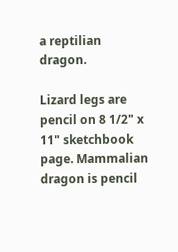a reptilian dragon.

Lizard legs are pencil on 8 1/2" x 11" sketchbook page. Mammalian dragon is pencil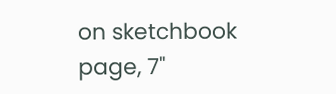on sketchbook page, 7"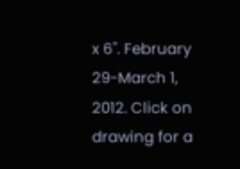x 6". February 29-March 1, 2012. Click on drawing for a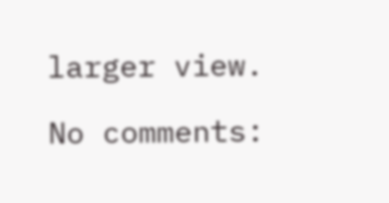larger view.

No comments: